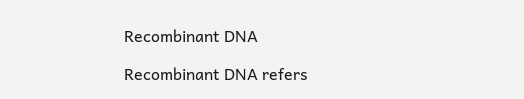Recombinant DNA

Recombinant DNA refers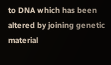to DNA which has been altered by joining genetic material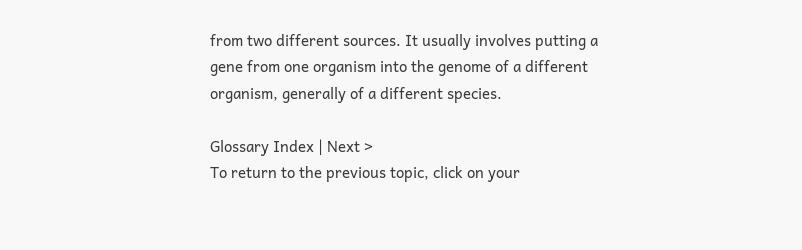from two different sources. It usually involves putting a gene from one organism into the genome of a different organism, generally of a different species.

Glossary Index | Next >
To return to the previous topic, click on your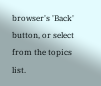browser's 'Back' button, or select from the topics list.